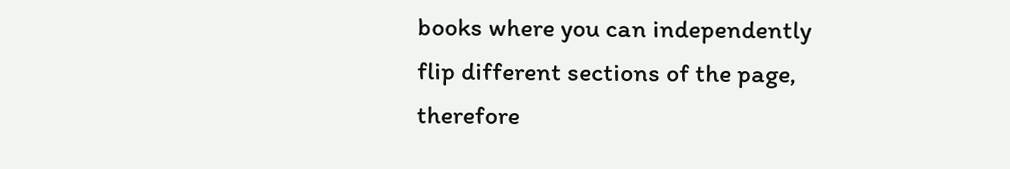books where you can independently flip different sections of the page, therefore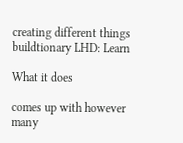creating different things buildtionary LHD: Learn

What it does

comes up with however many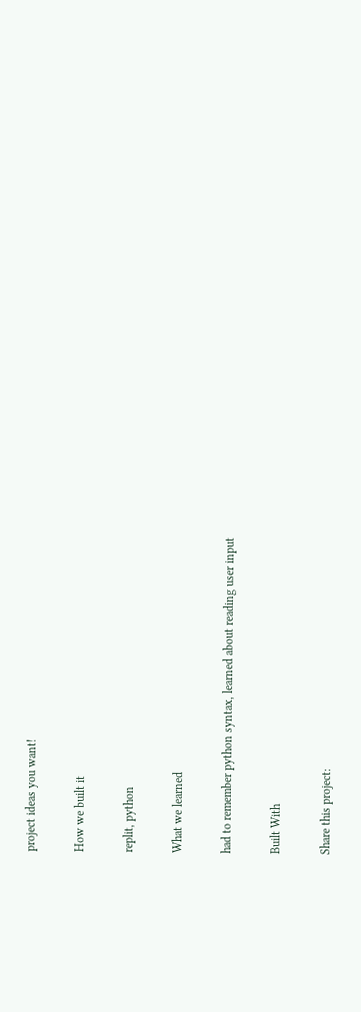project ideas you want!

How we built it

replit, python

What we learned

had to remember python syntax, learned about reading user input

Built With

Share this project: